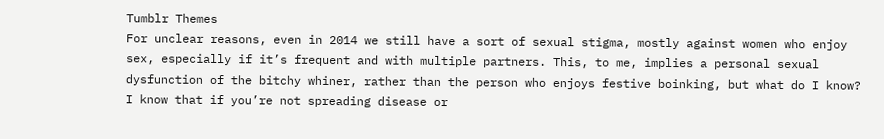Tumblr Themes
For unclear reasons, even in 2014 we still have a sort of sexual stigma, mostly against women who enjoy sex, especially if it’s frequent and with multiple partners. This, to me, implies a personal sexual dysfunction of the bitchy whiner, rather than the person who enjoys festive boinking, but what do I know? I know that if you’re not spreading disease or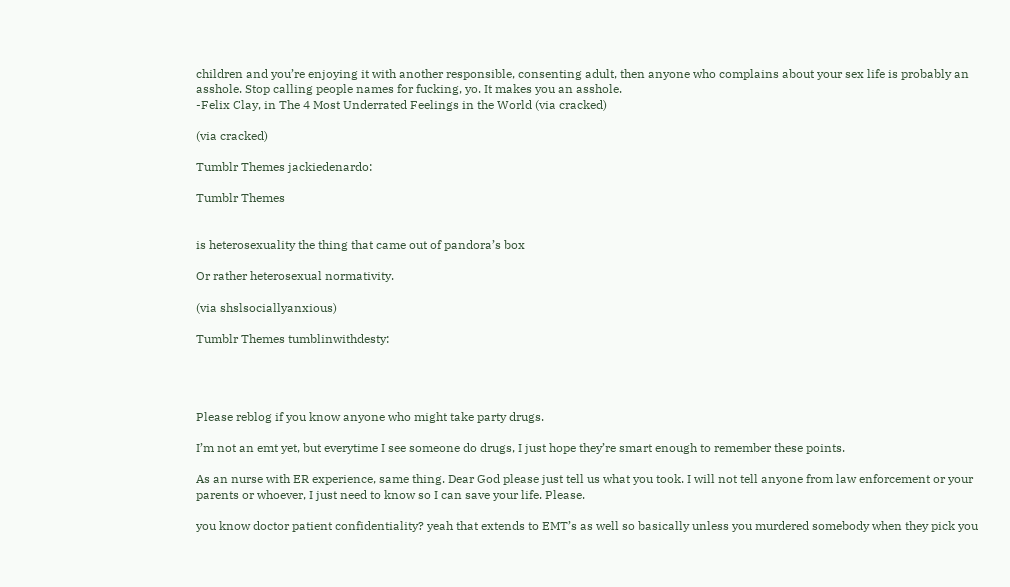children and you’re enjoying it with another responsible, consenting adult, then anyone who complains about your sex life is probably an asshole. Stop calling people names for fucking, yo. It makes you an asshole.
-Felix Clay, in The 4 Most Underrated Feelings in the World (via cracked)

(via cracked)

Tumblr Themes jackiedenardo:

Tumblr Themes


is heterosexuality the thing that came out of pandora’s box

Or rather heterosexual normativity.

(via shslsociallyanxious)

Tumblr Themes tumblinwithdesty:




Please reblog if you know anyone who might take party drugs.

I’m not an emt yet, but everytime I see someone do drugs, I just hope they’re smart enough to remember these points.

As an nurse with ER experience, same thing. Dear God please just tell us what you took. I will not tell anyone from law enforcement or your parents or whoever, I just need to know so I can save your life. Please.

you know doctor patient confidentiality? yeah that extends to EMT’s as well so basically unless you murdered somebody when they pick you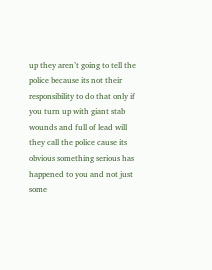up they aren’t going to tell the police because its not their responsibility to do that only if you turn up with giant stab wounds and full of lead will they call the police cause its obvious something serious has happened to you and not just some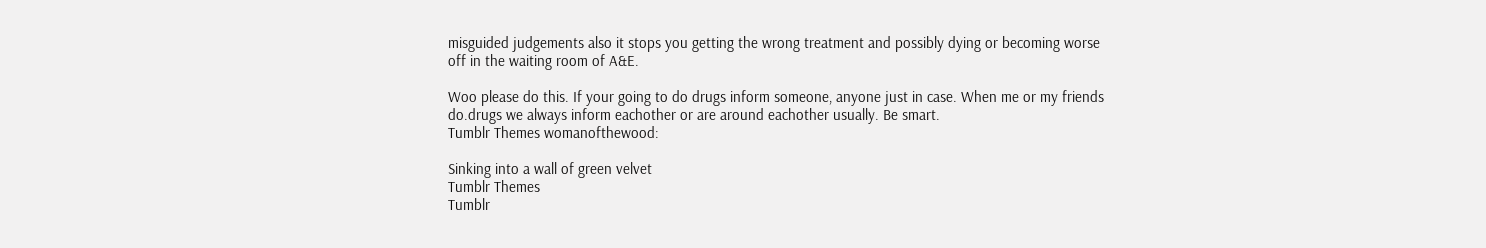misguided judgements also it stops you getting the wrong treatment and possibly dying or becoming worse off in the waiting room of A&E.

Woo please do this. If your going to do drugs inform someone, anyone just in case. When me or my friends do.drugs we always inform eachother or are around eachother usually. Be smart.
Tumblr Themes womanofthewood:

Sinking into a wall of green velvet
Tumblr Themes
Tumblr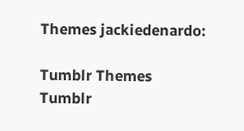Themes jackiedenardo:

Tumblr Themes
Tumblr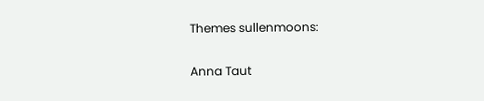Themes sullenmoons:

Anna Taut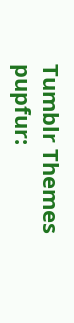Tumblr Themes pupfur: